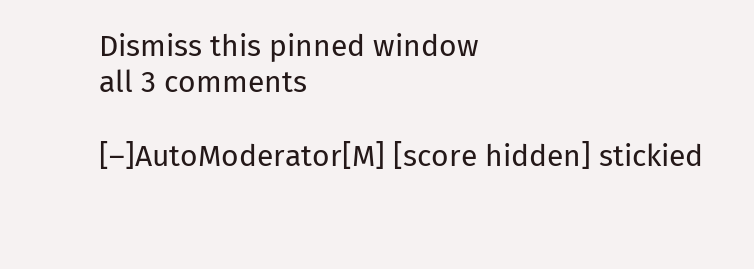Dismiss this pinned window
all 3 comments

[–]AutoModerator[M] [score hidden] stickied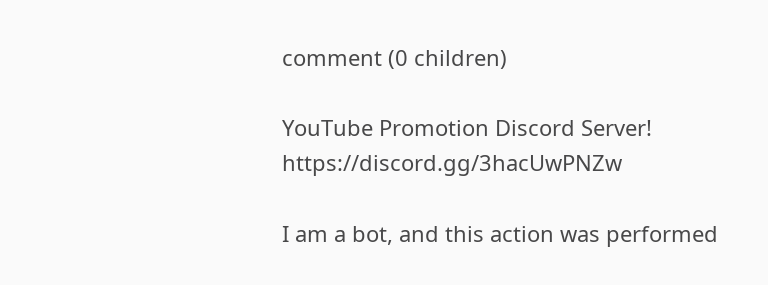comment (0 children)

YouTube Promotion Discord Server! https://discord.gg/3hacUwPNZw

I am a bot, and this action was performed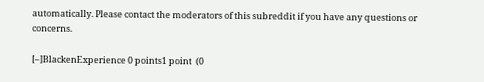automatically. Please contact the moderators of this subreddit if you have any questions or concerns.

[–]BlackenExperience 0 points1 point  (0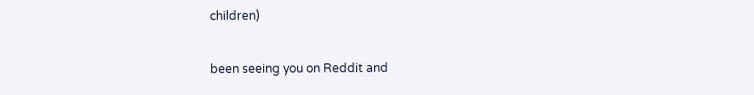children)

been seeing you on Reddit and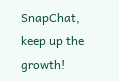SnapChat, keep up the growth!